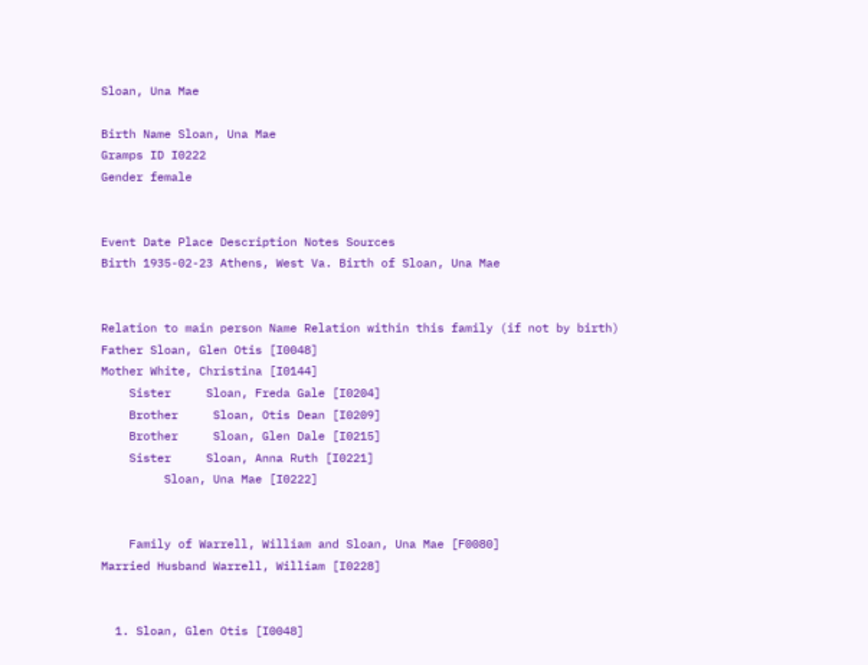Sloan, Una Mae

Birth Name Sloan, Una Mae
Gramps ID I0222
Gender female


Event Date Place Description Notes Sources
Birth 1935-02-23 Athens, West Va. Birth of Sloan, Una Mae


Relation to main person Name Relation within this family (if not by birth)
Father Sloan, Glen Otis [I0048]
Mother White, Christina [I0144]
    Sister     Sloan, Freda Gale [I0204]
    Brother     Sloan, Otis Dean [I0209]
    Brother     Sloan, Glen Dale [I0215]
    Sister     Sloan, Anna Ruth [I0221]
         Sloan, Una Mae [I0222]


    Family of Warrell, William and Sloan, Una Mae [F0080]
Married Husband Warrell, William [I0228]


  1. Sloan, Glen Otis [I0048]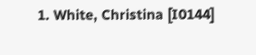1. White, Christina [I0144]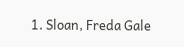1. Sloan, Freda Gale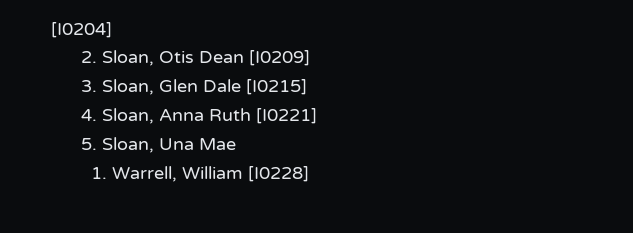[I0204]
      2. Sloan, Otis Dean [I0209]
      3. Sloan, Glen Dale [I0215]
      4. Sloan, Anna Ruth [I0221]
      5. Sloan, Una Mae
        1. Warrell, William [I0228]